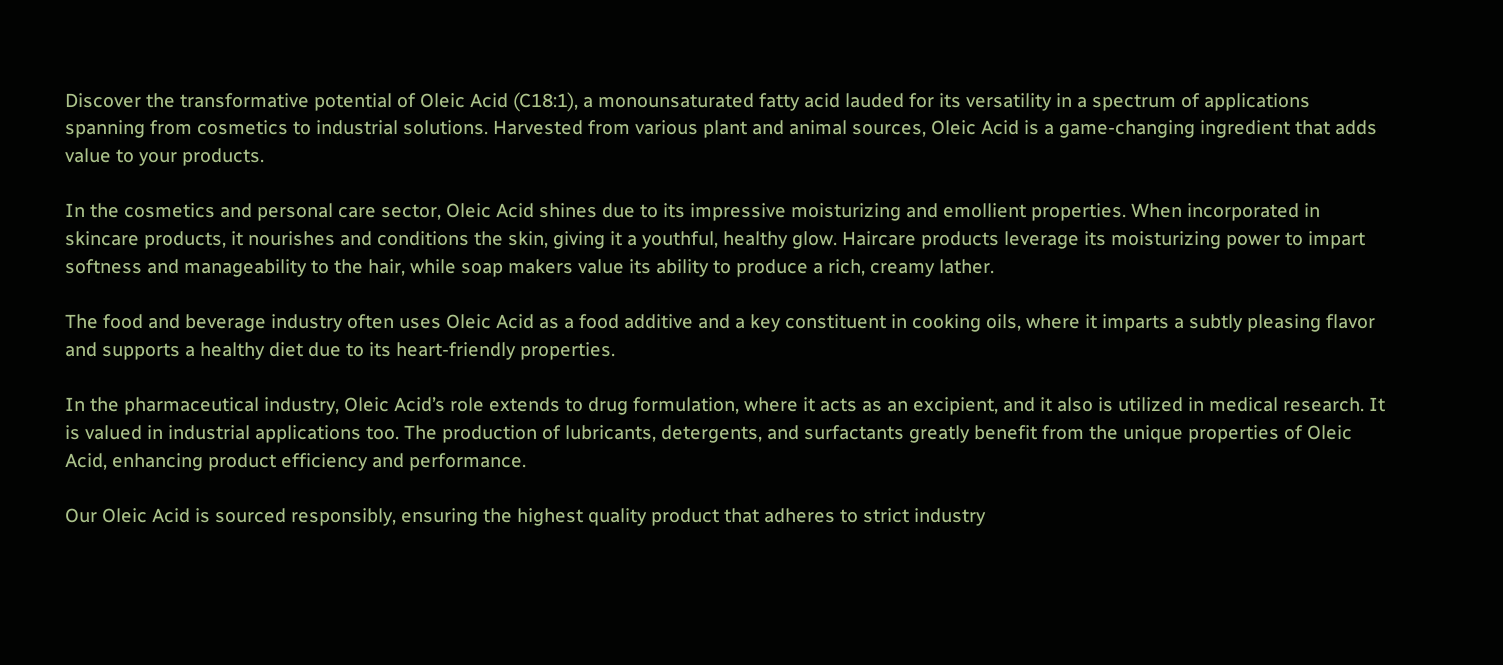Discover the transformative potential of Oleic Acid (C18:1), a monounsaturated fatty acid lauded for its versatility in a spectrum of applications spanning from cosmetics to industrial solutions. Harvested from various plant and animal sources, Oleic Acid is a game-changing ingredient that adds value to your products.

In the cosmetics and personal care sector, Oleic Acid shines due to its impressive moisturizing and emollient properties. When incorporated in skincare products, it nourishes and conditions the skin, giving it a youthful, healthy glow. Haircare products leverage its moisturizing power to impart softness and manageability to the hair, while soap makers value its ability to produce a rich, creamy lather.

The food and beverage industry often uses Oleic Acid as a food additive and a key constituent in cooking oils, where it imparts a subtly pleasing flavor and supports a healthy diet due to its heart-friendly properties.

In the pharmaceutical industry, Oleic Acid’s role extends to drug formulation, where it acts as an excipient, and it also is utilized in medical research. It is valued in industrial applications too. The production of lubricants, detergents, and surfactants greatly benefit from the unique properties of Oleic Acid, enhancing product efficiency and performance.

Our Oleic Acid is sourced responsibly, ensuring the highest quality product that adheres to strict industry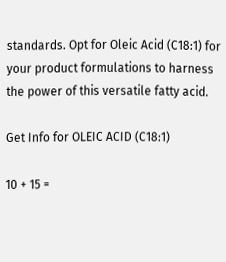standards. Opt for Oleic Acid (C18:1) for your product formulations to harness the power of this versatile fatty acid.

Get Info for OLEIC ACID (C18:1)

10 + 15 =